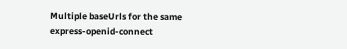Multiple baseUrls for the same express-openid-connect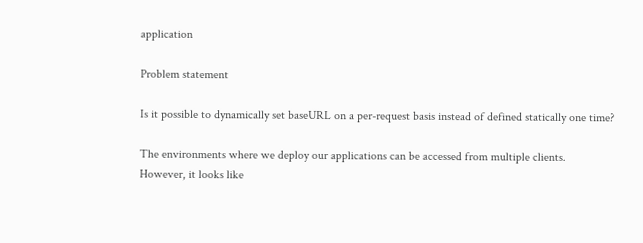application

Problem statement

Is it possible to dynamically set baseURL on a per-request basis instead of defined statically one time?

The environments where we deploy our applications can be accessed from multiple clients. However, it looks like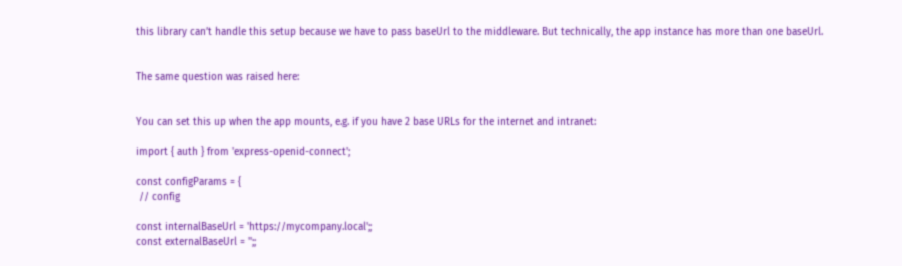this library can’t handle this setup because we have to pass baseUrl to the middleware. But technically, the app instance has more than one baseUrl.


The same question was raised here:


You can set this up when the app mounts, e.g. if you have 2 base URLs for the internet and intranet:

import { auth } from 'express-openid-connect';

const configParams = {
 // config

const internalBaseUrl = 'https://mycompany.local';;
const externalBaseUrl = '';;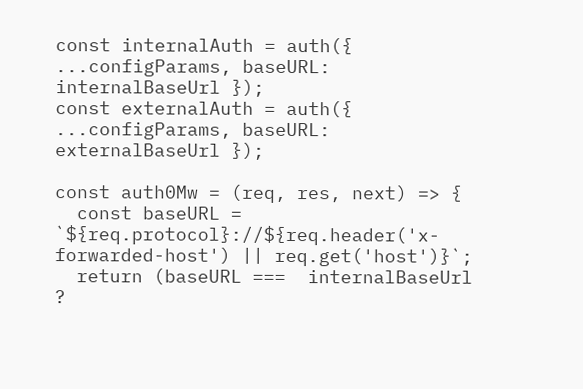const internalAuth = auth({ ...configParams, baseURL: internalBaseUrl });
const externalAuth = auth({ ...configParams, baseURL: externalBaseUrl });

const auth0Mw = (req, res, next) => {
  const baseURL = `${req.protocol}://${req.header('x-forwarded-host') || req.get('host')}`;
  return (baseURL ===  internalBaseUrl ?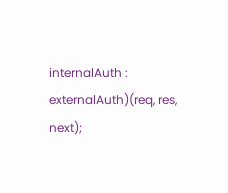internalAuth : externalAuth)(req, res, next);